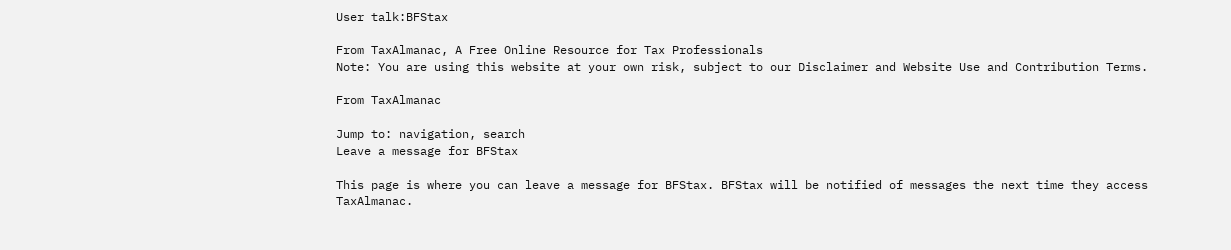User talk:BFStax

From TaxAlmanac, A Free Online Resource for Tax Professionals
Note: You are using this website at your own risk, subject to our Disclaimer and Website Use and Contribution Terms.

From TaxAlmanac

Jump to: navigation, search
Leave a message for BFStax

This page is where you can leave a message for BFStax. BFStax will be notified of messages the next time they access TaxAlmanac.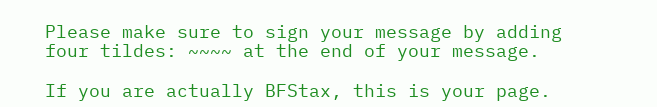Please make sure to sign your message by adding four tildes: ~~~~ at the end of your message.

If you are actually BFStax, this is your page.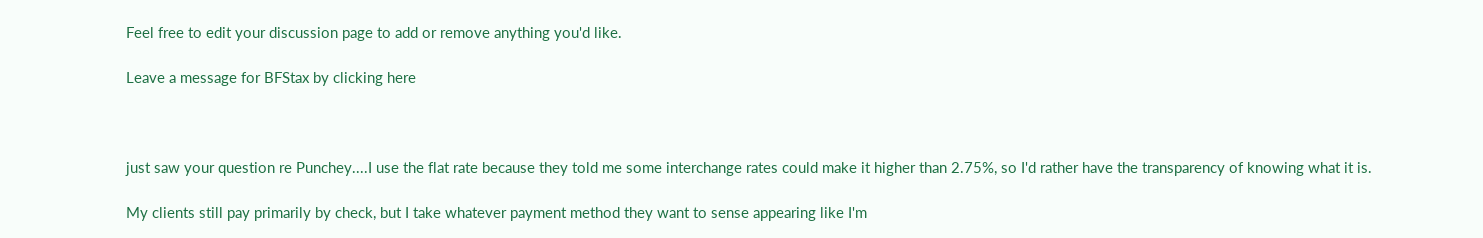Feel free to edit your discussion page to add or remove anything you'd like.

Leave a message for BFStax by clicking here



just saw your question re Punchey....I use the flat rate because they told me some interchange rates could make it higher than 2.75%, so I'd rather have the transparency of knowing what it is.

My clients still pay primarily by check, but I take whatever payment method they want to sense appearing like I'm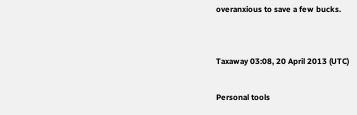overanxious to save a few bucks.


Taxaway 03:08, 20 April 2013 (UTC)

Personal tools